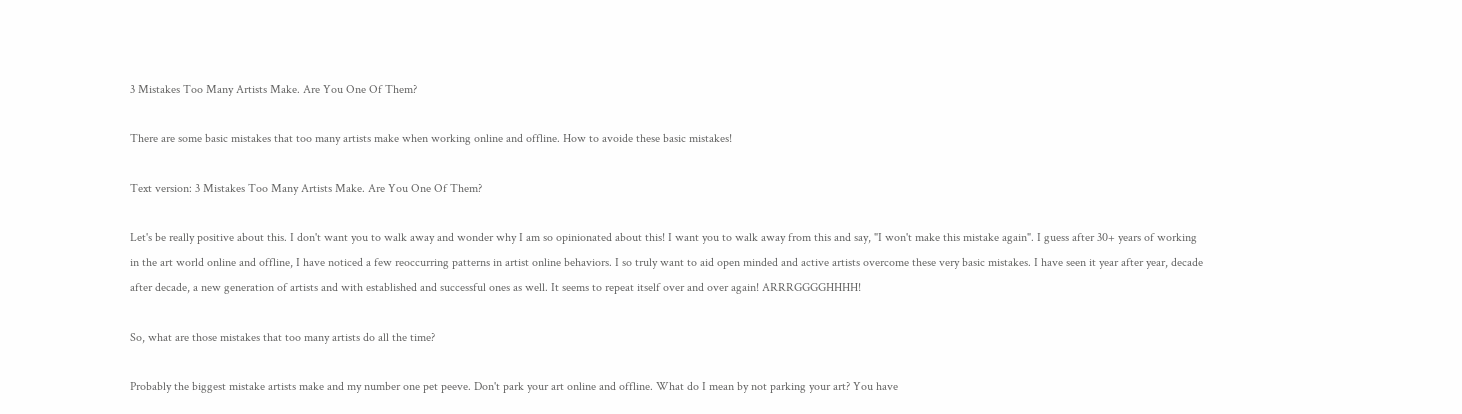3 Mistakes Too Many Artists Make. Are You One Of Them?

There are some basic mistakes that too many artists make when working online and offline. How to avoide these basic mistakes!

Text version: 3 Mistakes Too Many Artists Make. Are You One Of Them?

Let's be really positive about this. I don't want you to walk away and wonder why I am so opinionated about this! I want you to walk away from this and say, "I won't make this mistake again". I guess after 30+ years of working in the art world online and offline, I have noticed a few reoccurring patterns in artist online behaviors. I so truly want to aid open minded and active artists overcome these very basic mistakes. I have seen it year after year, decade after decade, a new generation of artists and with established and successful ones as well. It seems to repeat itself over and over again! ARRRGGGGHHHH!

So, what are those mistakes that too many artists do all the time?

Probably the biggest mistake artists make and my number one pet peeve. Don't park your art online and offline. What do I mean by not parking your art? You have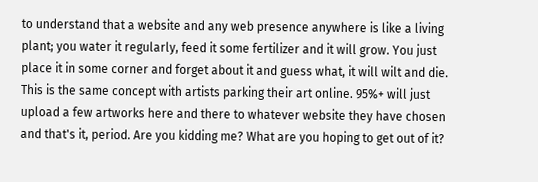to understand that a website and any web presence anywhere is like a living plant; you water it regularly, feed it some fertilizer and it will grow. You just place it in some corner and forget about it and guess what, it will wilt and die. This is the same concept with artists parking their art online. 95%+ will just upload a few artworks here and there to whatever website they have chosen and that's it, period. Are you kidding me? What are you hoping to get out of it?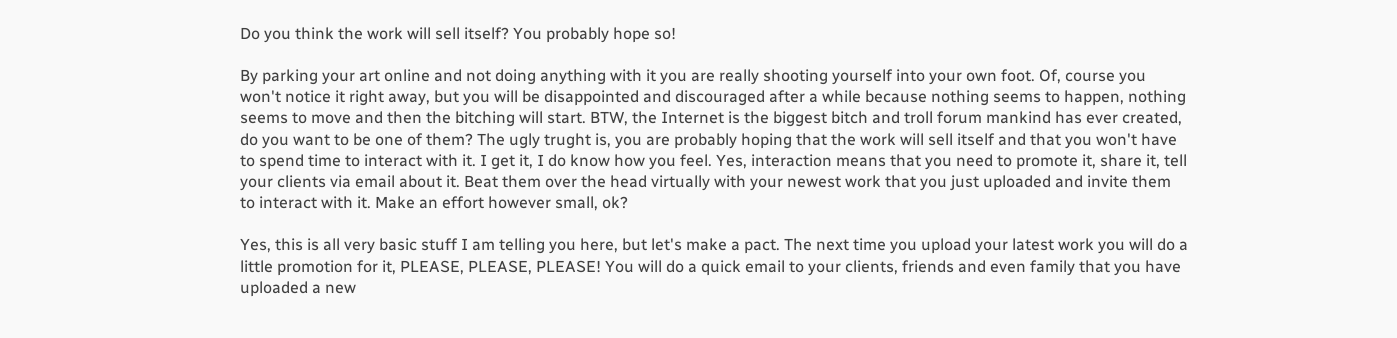Do you think the work will sell itself? You probably hope so!

By parking your art online and not doing anything with it you are really shooting yourself into your own foot. Of, course you won't notice it right away, but you will be disappointed and discouraged after a while because nothing seems to happen, nothing seems to move and then the bitching will start. BTW, the Internet is the biggest bitch and troll forum mankind has ever created, do you want to be one of them? The ugly trught is, you are probably hoping that the work will sell itself and that you won't have to spend time to interact with it. I get it, I do know how you feel. Yes, interaction means that you need to promote it, share it, tell your clients via email about it. Beat them over the head virtually with your newest work that you just uploaded and invite them to interact with it. Make an effort however small, ok?

Yes, this is all very basic stuff I am telling you here, but let's make a pact. The next time you upload your latest work you will do a little promotion for it, PLEASE, PLEASE, PLEASE! You will do a quick email to your clients, friends and even family that you have uploaded a new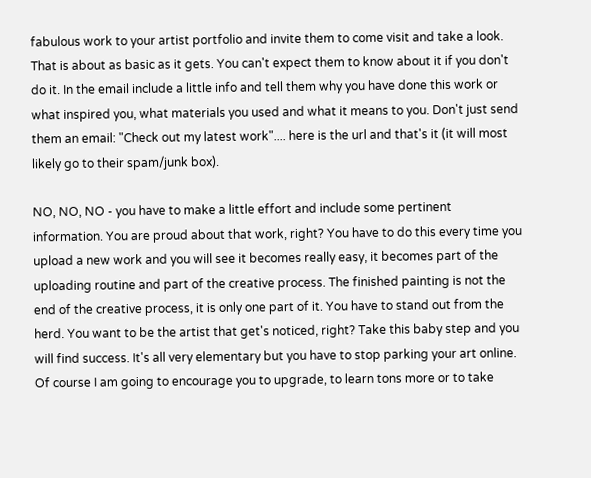fabulous work to your artist portfolio and invite them to come visit and take a look. That is about as basic as it gets. You can't expect them to know about it if you don't do it. In the email include a little info and tell them why you have done this work or what inspired you, what materials you used and what it means to you. Don't just send them an email: "Check out my latest work".... here is the url and that's it (it will most likely go to their spam/junk box).

NO, NO, NO - you have to make a little effort and include some pertinent information. You are proud about that work, right? You have to do this every time you upload a new work and you will see it becomes really easy, it becomes part of the uploading routine and part of the creative process. The finished painting is not the end of the creative process, it is only one part of it. You have to stand out from the herd. You want to be the artist that get's noticed, right? Take this baby step and you will find success. It's all very elementary but you have to stop parking your art online. Of course I am going to encourage you to upgrade, to learn tons more or to take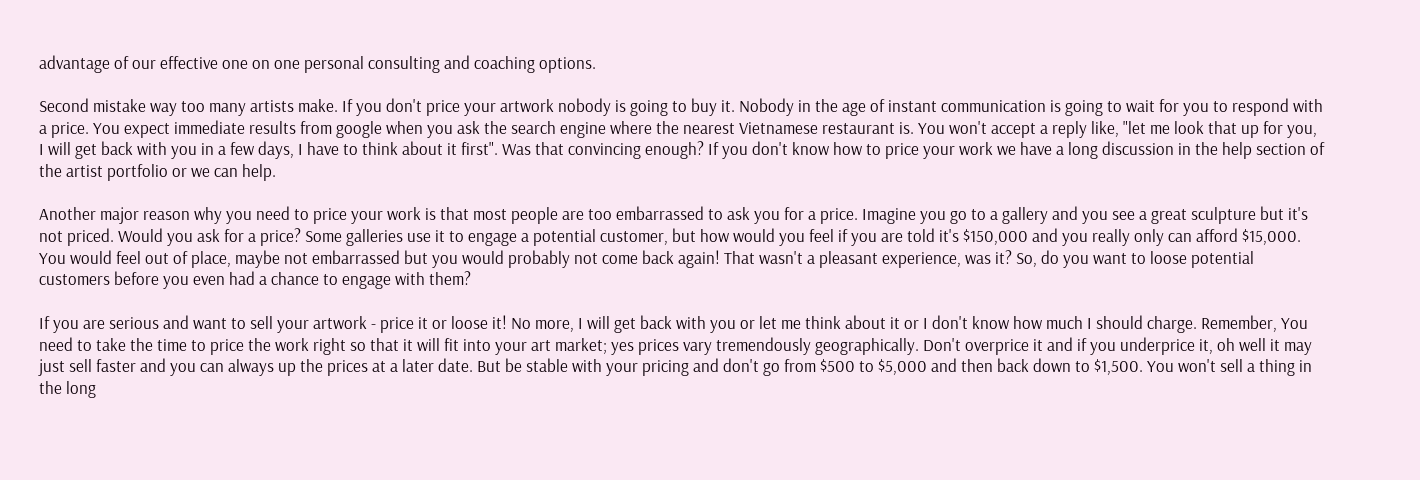advantage of our effective one on one personal consulting and coaching options.

Second mistake way too many artists make. If you don't price your artwork nobody is going to buy it. Nobody in the age of instant communication is going to wait for you to respond with a price. You expect immediate results from google when you ask the search engine where the nearest Vietnamese restaurant is. You won't accept a reply like, "let me look that up for you, I will get back with you in a few days, I have to think about it first". Was that convincing enough? If you don't know how to price your work we have a long discussion in the help section of the artist portfolio or we can help.

Another major reason why you need to price your work is that most people are too embarrassed to ask you for a price. Imagine you go to a gallery and you see a great sculpture but it's not priced. Would you ask for a price? Some galleries use it to engage a potential customer, but how would you feel if you are told it's $150,000 and you really only can afford $15,000. You would feel out of place, maybe not embarrassed but you would probably not come back again! That wasn't a pleasant experience, was it? So, do you want to loose potential customers before you even had a chance to engage with them?

If you are serious and want to sell your artwork - price it or loose it! No more, I will get back with you or let me think about it or I don't know how much I should charge. Remember, You need to take the time to price the work right so that it will fit into your art market; yes prices vary tremendously geographically. Don't overprice it and if you underprice it, oh well it may just sell faster and you can always up the prices at a later date. But be stable with your pricing and don't go from $500 to $5,000 and then back down to $1,500. You won't sell a thing in the long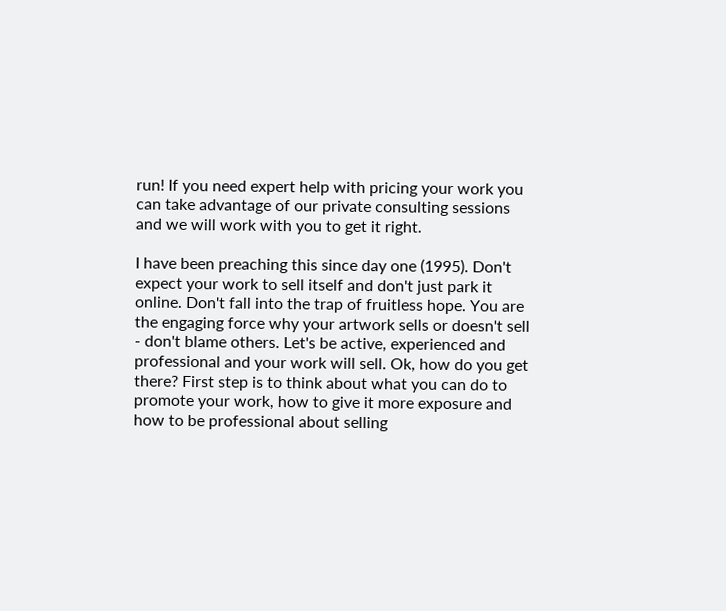run! If you need expert help with pricing your work you can take advantage of our private consulting sessions and we will work with you to get it right.

I have been preaching this since day one (1995). Don't expect your work to sell itself and don't just park it online. Don't fall into the trap of fruitless hope. You are the engaging force why your artwork sells or doesn't sell - don't blame others. Let's be active, experienced and professional and your work will sell. Ok, how do you get there? First step is to think about what you can do to promote your work, how to give it more exposure and how to be professional about selling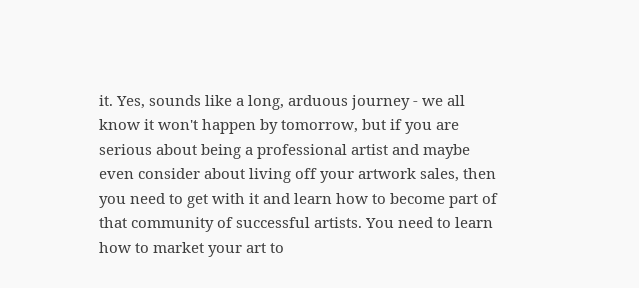it. Yes, sounds like a long, arduous journey - we all know it won't happen by tomorrow, but if you are serious about being a professional artist and maybe even consider about living off your artwork sales, then you need to get with it and learn how to become part of that community of successful artists. You need to learn how to market your art to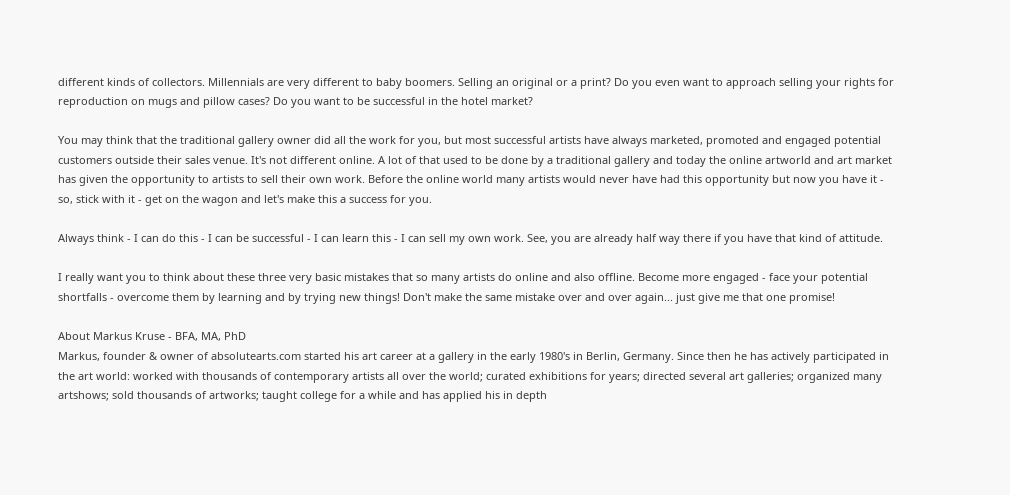different kinds of collectors. Millennials are very different to baby boomers. Selling an original or a print? Do you even want to approach selling your rights for reproduction on mugs and pillow cases? Do you want to be successful in the hotel market?

You may think that the traditional gallery owner did all the work for you, but most successful artists have always marketed, promoted and engaged potential customers outside their sales venue. It's not different online. A lot of that used to be done by a traditional gallery and today the online artworld and art market has given the opportunity to artists to sell their own work. Before the online world many artists would never have had this opportunity but now you have it - so, stick with it - get on the wagon and let's make this a success for you.

Always think - I can do this - I can be successful - I can learn this - I can sell my own work. See, you are already half way there if you have that kind of attitude.

I really want you to think about these three very basic mistakes that so many artists do online and also offline. Become more engaged - face your potential shortfalls - overcome them by learning and by trying new things! Don't make the same mistake over and over again... just give me that one promise!

About Markus Kruse - BFA, MA, PhD
Markus, founder & owner of absolutearts.com started his art career at a gallery in the early 1980's in Berlin, Germany. Since then he has actively participated in the art world: worked with thousands of contemporary artists all over the world; curated exhibitions for years; directed several art galleries; organized many artshows; sold thousands of artworks; taught college for a while and has applied his in depth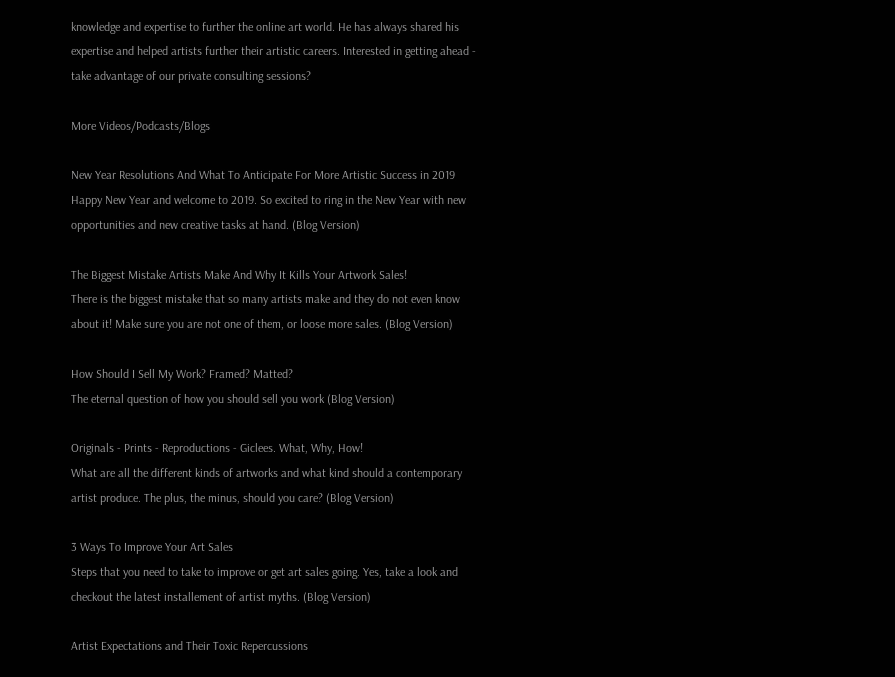knowledge and expertise to further the online art world. He has always shared his expertise and helped artists further their artistic careers. Interested in getting ahead - take advantage of our private consulting sessions?

More Videos/Podcasts/Blogs

New Year Resolutions And What To Anticipate For More Artistic Success in 2019
Happy New Year and welcome to 2019. So excited to ring in the New Year with new opportunities and new creative tasks at hand. (Blog Version)

The Biggest Mistake Artists Make And Why It Kills Your Artwork Sales!
There is the biggest mistake that so many artists make and they do not even know about it! Make sure you are not one of them, or loose more sales. (Blog Version)

How Should I Sell My Work? Framed? Matted?
The eternal question of how you should sell you work (Blog Version)

Originals - Prints - Reproductions - Giclees. What, Why, How!
What are all the different kinds of artworks and what kind should a contemporary artist produce. The plus, the minus, should you care? (Blog Version)

3 Ways To Improve Your Art Sales
Steps that you need to take to improve or get art sales going. Yes, take a look and checkout the latest installement of artist myths. (Blog Version)

Artist Expectations and Their Toxic Repercussions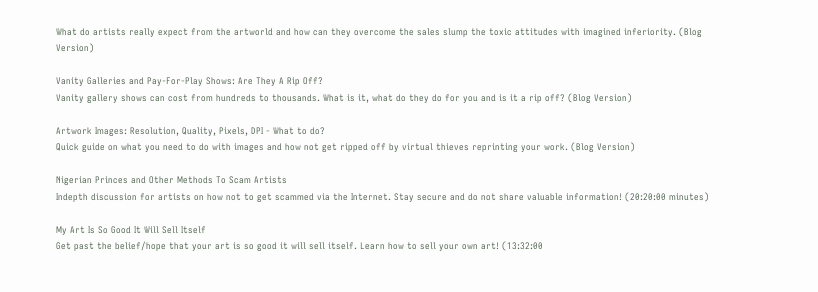What do artists really expect from the artworld and how can they overcome the sales slump the toxic attitudes with imagined inferiority. (Blog Version)

Vanity Galleries and Pay-For-Play Shows: Are They A Rip Off?
Vanity gallery shows can cost from hundreds to thousands. What is it, what do they do for you and is it a rip off? (Blog Version)

Artwork Images: Resolution, Quality, Pixels, DPI - What to do?
Quick guide on what you need to do with images and how not get ripped off by virtual thieves reprinting your work. (Blog Version)

Nigerian Princes and Other Methods To Scam Artists
Indepth discussion for artists on how not to get scammed via the Internet. Stay secure and do not share valuable information! (20:20:00 minutes)

My Art Is So Good It Will Sell Itself
Get past the belief/hope that your art is so good it will sell itself. Learn how to sell your own art! (13:32:00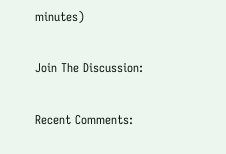minutes)

Join The Discussion:

Recent Comments: